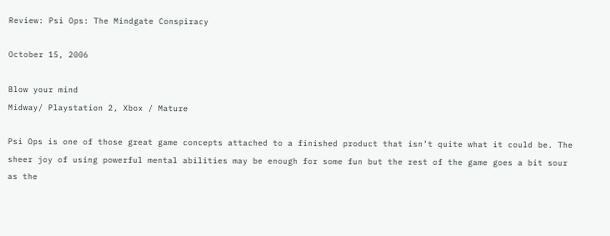Review: Psi Ops: The Mindgate Conspiracy

October 15, 2006

Blow your mind
Midway/ Playstation 2, Xbox / Mature

Psi Ops is one of those great game concepts attached to a finished product that isn’t quite what it could be. The sheer joy of using powerful mental abilities may be enough for some fun but the rest of the game goes a bit sour as the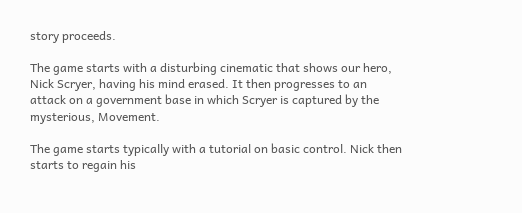story proceeds.

The game starts with a disturbing cinematic that shows our hero, Nick Scryer, having his mind erased. It then progresses to an attack on a government base in which Scryer is captured by the mysterious, Movement.

The game starts typically with a tutorial on basic control. Nick then starts to regain his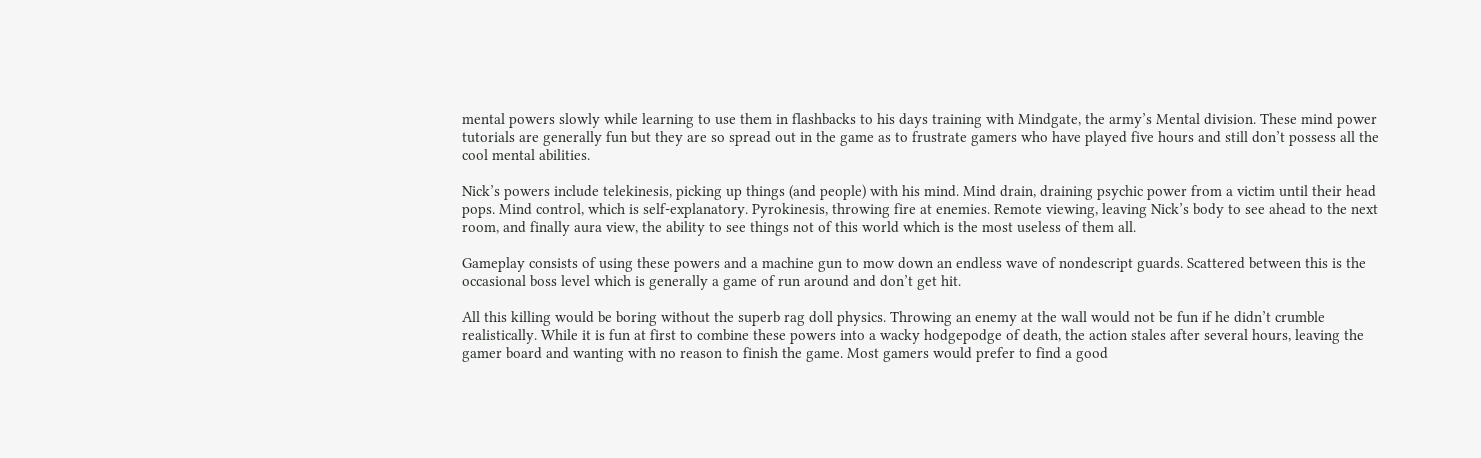mental powers slowly while learning to use them in flashbacks to his days training with Mindgate, the army’s Mental division. These mind power tutorials are generally fun but they are so spread out in the game as to frustrate gamers who have played five hours and still don’t possess all the cool mental abilities.

Nick’s powers include telekinesis, picking up things (and people) with his mind. Mind drain, draining psychic power from a victim until their head pops. Mind control, which is self-explanatory. Pyrokinesis, throwing fire at enemies. Remote viewing, leaving Nick’s body to see ahead to the next room, and finally aura view, the ability to see things not of this world which is the most useless of them all.

Gameplay consists of using these powers and a machine gun to mow down an endless wave of nondescript guards. Scattered between this is the occasional boss level which is generally a game of run around and don’t get hit.

All this killing would be boring without the superb rag doll physics. Throwing an enemy at the wall would not be fun if he didn’t crumble realistically. While it is fun at first to combine these powers into a wacky hodgepodge of death, the action stales after several hours, leaving the gamer board and wanting with no reason to finish the game. Most gamers would prefer to find a good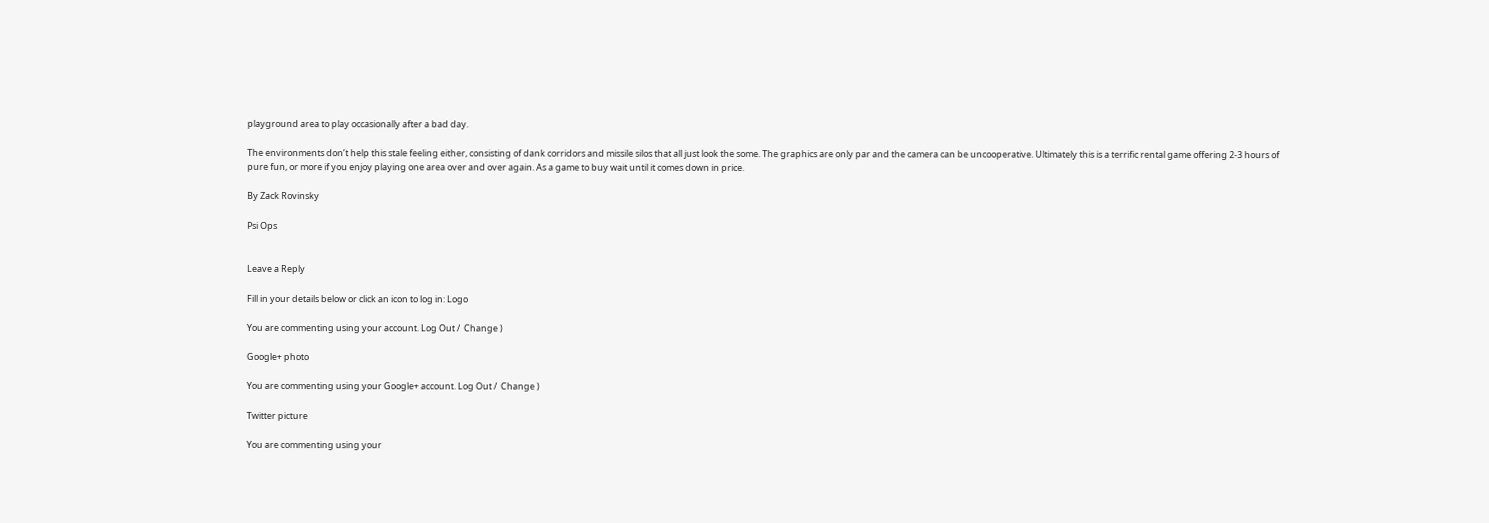playground area to play occasionally after a bad day.

The environments don’t help this stale feeling either, consisting of dank corridors and missile silos that all just look the some. The graphics are only par and the camera can be uncooperative. Ultimately this is a terrific rental game offering 2-3 hours of pure fun, or more if you enjoy playing one area over and over again. As a game to buy wait until it comes down in price.

By Zack Rovinsky

Psi Ops


Leave a Reply

Fill in your details below or click an icon to log in: Logo

You are commenting using your account. Log Out /  Change )

Google+ photo

You are commenting using your Google+ account. Log Out /  Change )

Twitter picture

You are commenting using your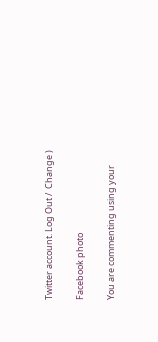Twitter account. Log Out /  Change )

Facebook photo

You are commenting using your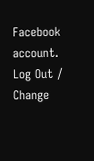Facebook account. Log Out /  Change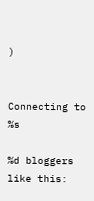)


Connecting to %s

%d bloggers like this: